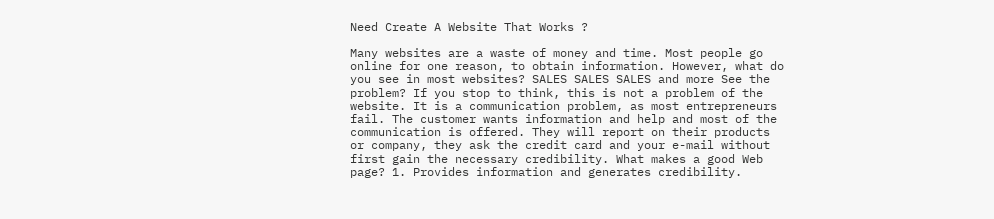Need Create A Website That Works ?

Many websites are a waste of money and time. Most people go online for one reason, to obtain information. However, what do you see in most websites? SALES SALES SALES and more See the problem? If you stop to think, this is not a problem of the website. It is a communication problem, as most entrepreneurs fail. The customer wants information and help and most of the communication is offered. They will report on their products or company, they ask the credit card and your e-mail without first gain the necessary credibility. What makes a good Web page? 1. Provides information and generates credibility.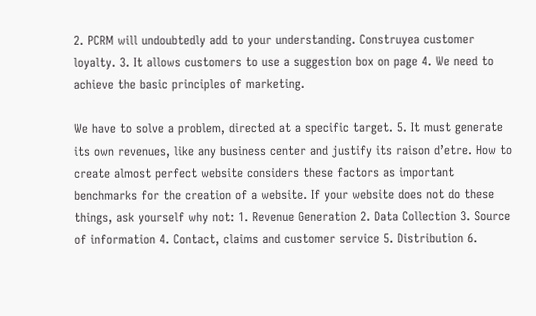2. PCRM will undoubtedly add to your understanding. Construyea customer loyalty. 3. It allows customers to use a suggestion box on page 4. We need to achieve the basic principles of marketing.

We have to solve a problem, directed at a specific target. 5. It must generate its own revenues, like any business center and justify its raison d’etre. How to create almost perfect website considers these factors as important benchmarks for the creation of a website. If your website does not do these things, ask yourself why not: 1. Revenue Generation 2. Data Collection 3. Source of information 4. Contact, claims and customer service 5. Distribution 6.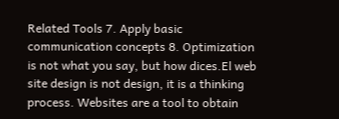Related Tools 7. Apply basic communication concepts 8. Optimization is not what you say, but how dices.El web site design is not design, it is a thinking process. Websites are a tool to obtain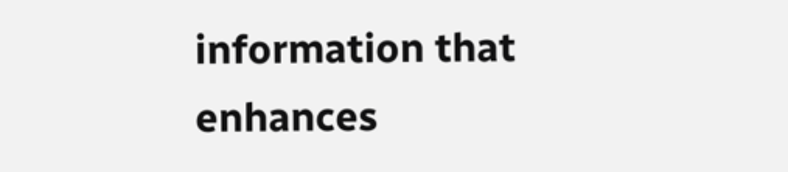information that enhances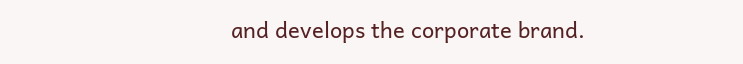and develops the corporate brand.